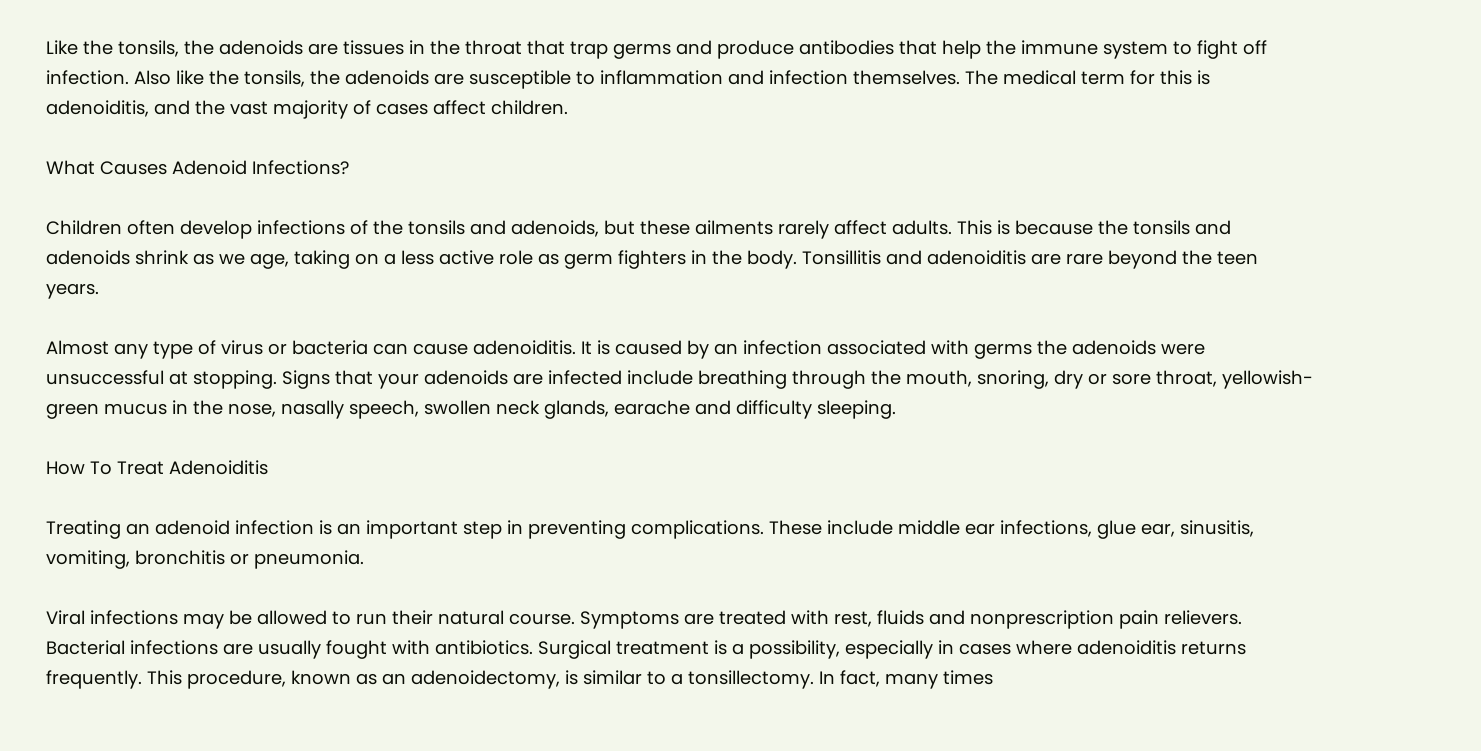Like the tonsils, the adenoids are tissues in the throat that trap germs and produce antibodies that help the immune system to fight off infection. Also like the tonsils, the adenoids are susceptible to inflammation and infection themselves. The medical term for this is adenoiditis, and the vast majority of cases affect children.

What Causes Adenoid Infections?

Children often develop infections of the tonsils and adenoids, but these ailments rarely affect adults. This is because the tonsils and adenoids shrink as we age, taking on a less active role as germ fighters in the body. Tonsillitis and adenoiditis are rare beyond the teen years.

Almost any type of virus or bacteria can cause adenoiditis. It is caused by an infection associated with germs the adenoids were unsuccessful at stopping. Signs that your adenoids are infected include breathing through the mouth, snoring, dry or sore throat, yellowish-green mucus in the nose, nasally speech, swollen neck glands, earache and difficulty sleeping.

How To Treat Adenoiditis

Treating an adenoid infection is an important step in preventing complications. These include middle ear infections, glue ear, sinusitis, vomiting, bronchitis or pneumonia.

Viral infections may be allowed to run their natural course. Symptoms are treated with rest, fluids and nonprescription pain relievers. Bacterial infections are usually fought with antibiotics. Surgical treatment is a possibility, especially in cases where adenoiditis returns frequently. This procedure, known as an adenoidectomy, is similar to a tonsillectomy. In fact, many times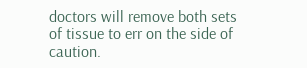doctors will remove both sets of tissue to err on the side of caution.